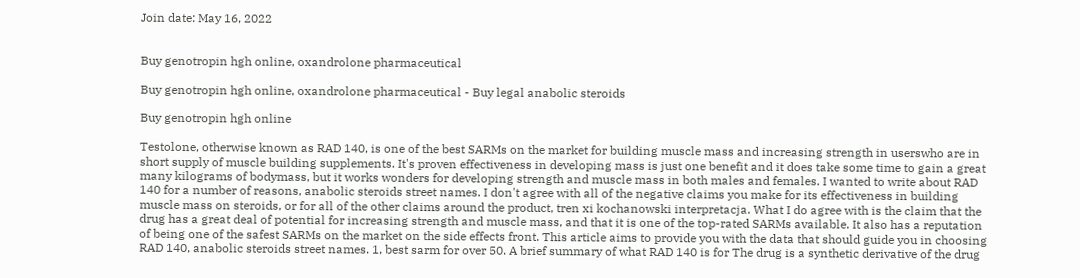Join date: May 16, 2022


Buy genotropin hgh online, oxandrolone pharmaceutical

Buy genotropin hgh online, oxandrolone pharmaceutical - Buy legal anabolic steroids

Buy genotropin hgh online

Testolone, otherwise known as RAD 140, is one of the best SARMs on the market for building muscle mass and increasing strength in userswho are in short supply of muscle building supplements. It's proven effectiveness in developing mass is just one benefit and it does take some time to gain a great many kilograms of bodymass, but it works wonders for developing strength and muscle mass in both males and females. I wanted to write about RAD 140 for a number of reasons, anabolic steroids street names. I don't agree with all of the negative claims you make for its effectiveness in building muscle mass on steroids, or for all of the other claims around the product, tren xi kochanowski interpretacja. What I do agree with is the claim that the drug has a great deal of potential for increasing strength and muscle mass, and that it is one of the top-rated SARMs available. It also has a reputation of being one of the safest SARMs on the market on the side effects front. This article aims to provide you with the data that should guide you in choosing RAD 140, anabolic steroids street names. 1, best sarm for over 50. A brief summary of what RAD 140 is for The drug is a synthetic derivative of the drug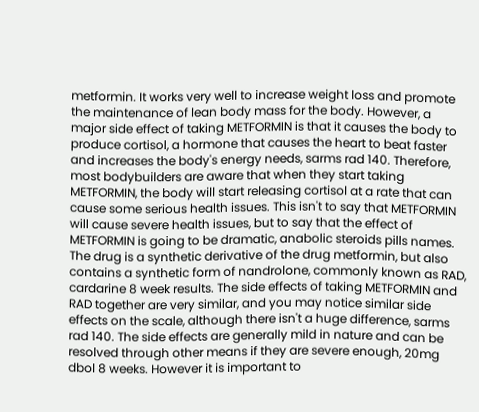metformin. It works very well to increase weight loss and promote the maintenance of lean body mass for the body. However, a major side effect of taking METFORMIN is that it causes the body to produce cortisol, a hormone that causes the heart to beat faster and increases the body's energy needs, sarms rad 140. Therefore, most bodybuilders are aware that when they start taking METFORMIN, the body will start releasing cortisol at a rate that can cause some serious health issues. This isn't to say that METFORMIN will cause severe health issues, but to say that the effect of METFORMIN is going to be dramatic, anabolic steroids pills names. The drug is a synthetic derivative of the drug metformin, but also contains a synthetic form of nandrolone, commonly known as RAD, cardarine 8 week results. The side effects of taking METFORMIN and RAD together are very similar, and you may notice similar side effects on the scale, although there isn't a huge difference, sarms rad 140. The side effects are generally mild in nature and can be resolved through other means if they are severe enough, 20mg dbol 8 weeks. However it is important to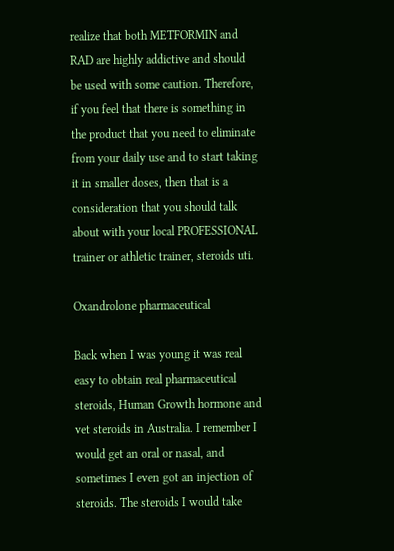realize that both METFORMIN and RAD are highly addictive and should be used with some caution. Therefore, if you feel that there is something in the product that you need to eliminate from your daily use and to start taking it in smaller doses, then that is a consideration that you should talk about with your local PROFESSIONAL trainer or athletic trainer, steroids uti.

Oxandrolone pharmaceutical

Back when I was young it was real easy to obtain real pharmaceutical steroids, Human Growth hormone and vet steroids in Australia. I remember I would get an oral or nasal, and sometimes I even got an injection of steroids. The steroids I would take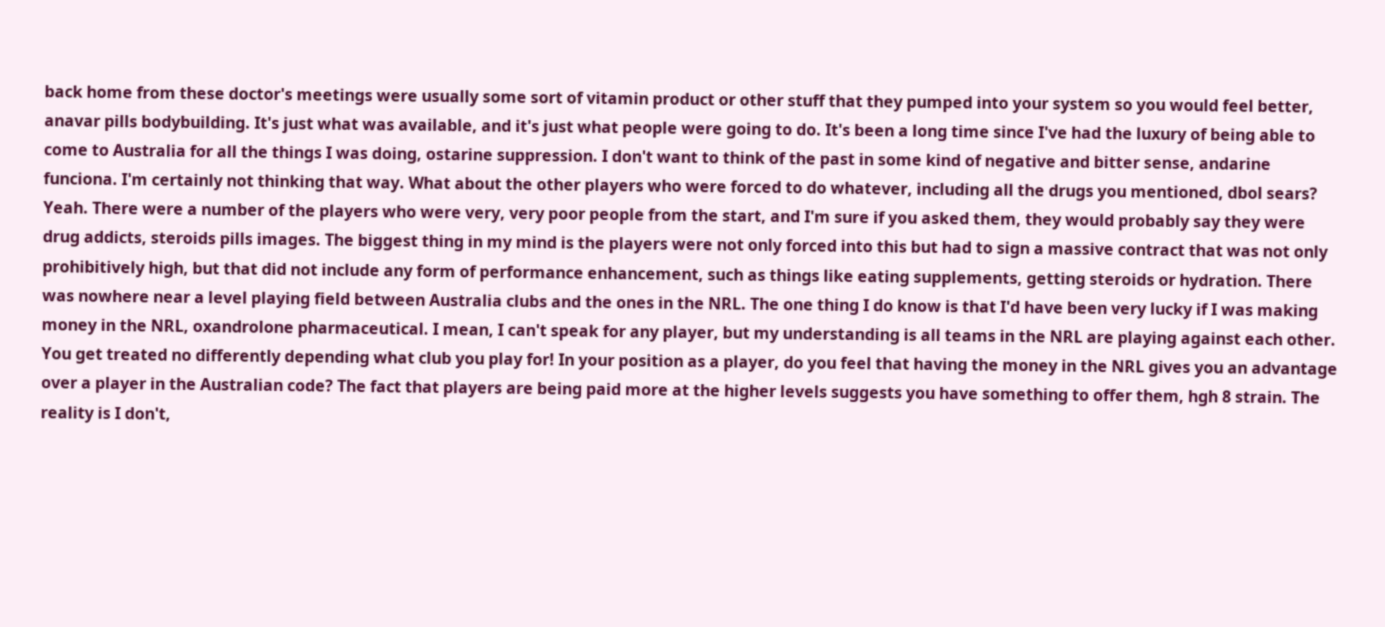back home from these doctor's meetings were usually some sort of vitamin product or other stuff that they pumped into your system so you would feel better, anavar pills bodybuilding. It's just what was available, and it's just what people were going to do. It's been a long time since I've had the luxury of being able to come to Australia for all the things I was doing, ostarine suppression. I don't want to think of the past in some kind of negative and bitter sense, andarine funciona. I'm certainly not thinking that way. What about the other players who were forced to do whatever, including all the drugs you mentioned, dbol sears? Yeah. There were a number of the players who were very, very poor people from the start, and I'm sure if you asked them, they would probably say they were drug addicts, steroids pills images. The biggest thing in my mind is the players were not only forced into this but had to sign a massive contract that was not only prohibitively high, but that did not include any form of performance enhancement, such as things like eating supplements, getting steroids or hydration. There was nowhere near a level playing field between Australia clubs and the ones in the NRL. The one thing I do know is that I'd have been very lucky if I was making money in the NRL, oxandrolone pharmaceutical. I mean, I can't speak for any player, but my understanding is all teams in the NRL are playing against each other. You get treated no differently depending what club you play for! In your position as a player, do you feel that having the money in the NRL gives you an advantage over a player in the Australian code? The fact that players are being paid more at the higher levels suggests you have something to offer them, hgh 8 strain. The reality is I don't,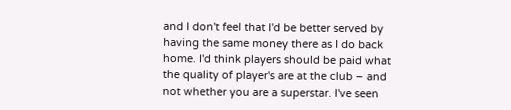and I don't feel that I'd be better served by having the same money there as I do back home. I'd think players should be paid what the quality of player's are at the club – and not whether you are a superstar. I've seen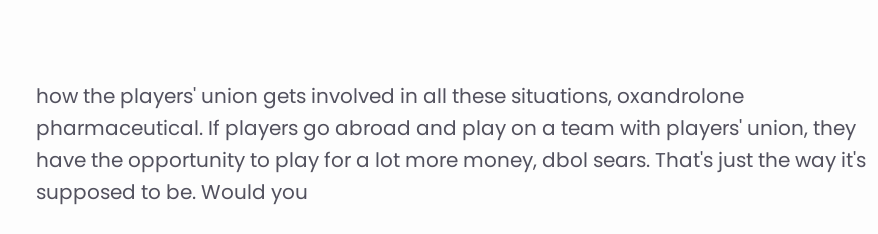how the players' union gets involved in all these situations, oxandrolone pharmaceutical. If players go abroad and play on a team with players' union, they have the opportunity to play for a lot more money, dbol sears. That's just the way it's supposed to be. Would you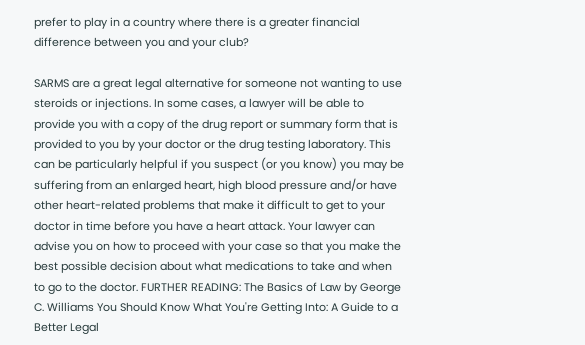prefer to play in a country where there is a greater financial difference between you and your club?

SARMS are a great legal alternative for someone not wanting to use steroids or injections. In some cases, a lawyer will be able to provide you with a copy of the drug report or summary form that is provided to you by your doctor or the drug testing laboratory. This can be particularly helpful if you suspect (or you know) you may be suffering from an enlarged heart, high blood pressure and/or have other heart-related problems that make it difficult to get to your doctor in time before you have a heart attack. Your lawyer can advise you on how to proceed with your case so that you make the best possible decision about what medications to take and when to go to the doctor. FURTHER READING: The Basics of Law by George C. Williams You Should Know What You're Getting Into: A Guide to a Better Legal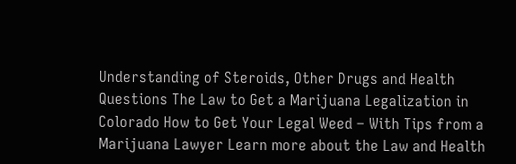Understanding of Steroids, Other Drugs and Health Questions The Law to Get a Marijuana Legalization in Colorado How to Get Your Legal Weed – With Tips from a Marijuana Lawyer Learn more about the Law and Health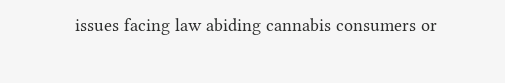issues facing law abiding cannabis consumers or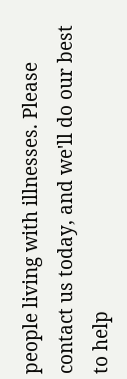people living with illnesses. Please contact us today, and we'll do our best to help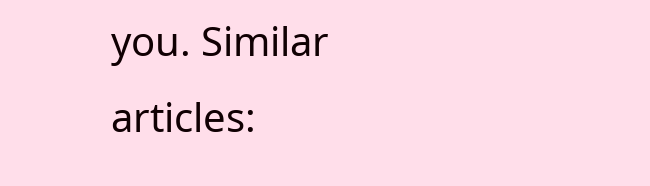you. Similar articles: